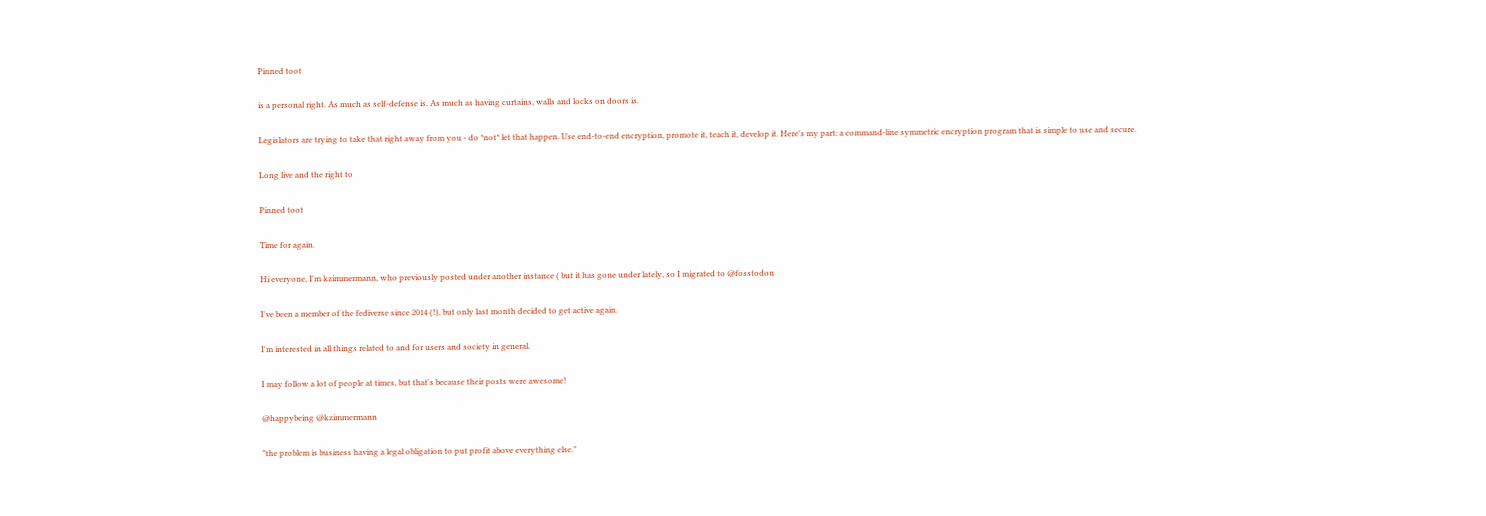Pinned toot

is a personal right. As much as self-defense is. As much as having curtains, walls and locks on doors is.

Legislators are trying to take that right away from you - do *not* let that happen. Use end-to-end encryption, promote it, teach it, develop it. Here's my part: a command-line symmetric encryption program that is simple to use and secure.

Long live and the right to

Pinned toot

Time for again.

Hi everyone, I'm kzimmermann, who previously posted under another instance ( but it has gone under lately, so I migrated to @fosstodon

I've been a member of the fediverse since 2014 (!), but only last month decided to get active again.

I'm interested in all things related to and for users and society in general.

I may follow a lot of people at times, but that's because their posts were awesome!

@happybeing @kzimmermann

"the problem is business having a legal obligation to put profit above everything else."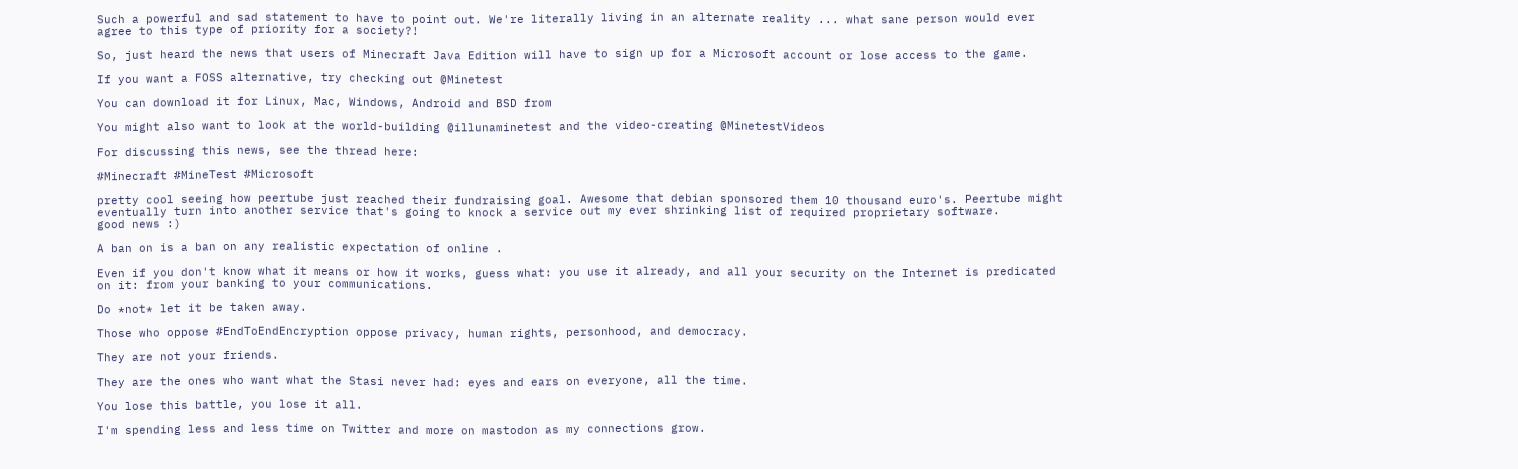Such a powerful and sad statement to have to point out. We're literally living in an alternate reality ... what sane person would ever agree to this type of priority for a society?!

So, just heard the news that users of Minecraft Java Edition will have to sign up for a Microsoft account or lose access to the game.

If you want a FOSS alternative, try checking out @Minetest

You can download it for Linux, Mac, Windows, Android and BSD from

You might also want to look at the world-building @illunaminetest and the video-creating @MinetestVideos

For discussing this news, see the thread here:

#Minecraft #MineTest #Microsoft

pretty cool seeing how peertube just reached their fundraising goal. Awesome that debian sponsored them 10 thousand euro's. Peertube might eventually turn into another service that's going to knock a service out my ever shrinking list of required proprietary software.
good news :)

A ban on is a ban on any realistic expectation of online .

Even if you don't know what it means or how it works, guess what: you use it already, and all your security on the Internet is predicated on it: from your banking to your communications.

Do *not* let it be taken away.

Those who oppose #EndToEndEncryption oppose privacy, human rights, personhood, and democracy.

They are not your friends.

They are the ones who want what the Stasi never had: eyes and ears on everyone, all the time.

You lose this battle, you lose it all.

I'm spending less and less time on Twitter and more on mastodon as my connections grow.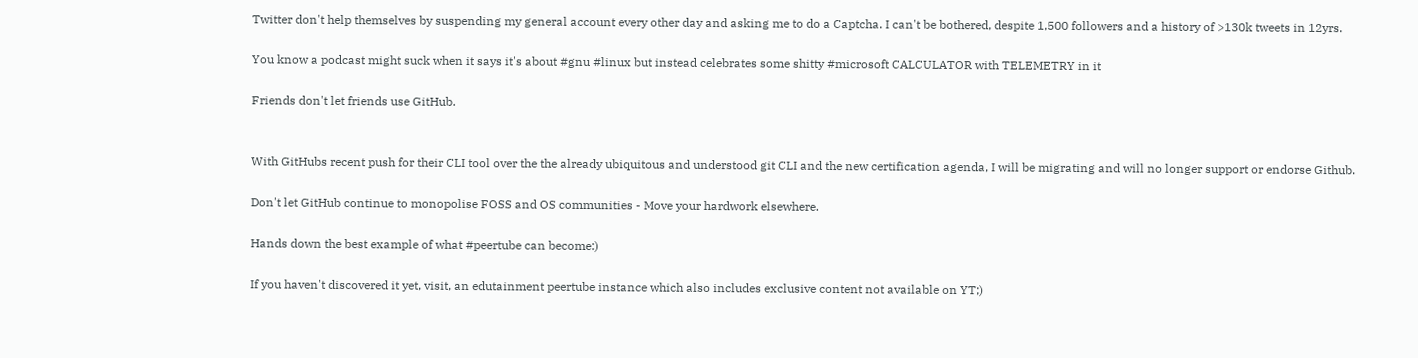Twitter don't help themselves by suspending my general account every other day and asking me to do a Captcha. I can't be bothered, despite 1,500 followers and a history of >130k tweets in 12yrs.

You know a podcast might suck when it says it's about #gnu #linux but instead celebrates some shitty #microsoft CALCULATOR with TELEMETRY in it

Friends don't let friends use GitHub.


With GitHubs recent push for their CLI tool over the the already ubiquitous and understood git CLI and the new certification agenda, I will be migrating and will no longer support or endorse Github.

Don't let GitHub continue to monopolise FOSS and OS communities - Move your hardwork elsewhere.

Hands down the best example of what #peertube can become:)

If you haven't discovered it yet, visit, an edutainment peertube instance which also includes exclusive content not available on YT;)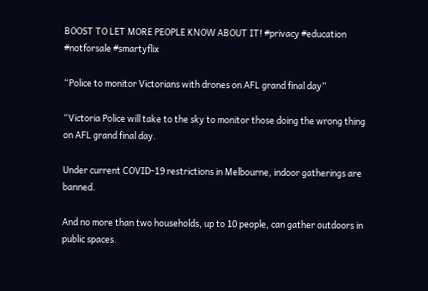BOOST TO LET MORE PEOPLE KNOW ABOUT IT! #privacy #education #notforsale #smartyflix

“Police to monitor Victorians with drones on AFL grand final day”

“Victoria Police will take to the sky to monitor those doing the wrong thing on AFL grand final day.

Under current COVID-19 restrictions in Melbourne, indoor gatherings are banned.

And no more than two households, up to 10 people, can gather outdoors in public spaces.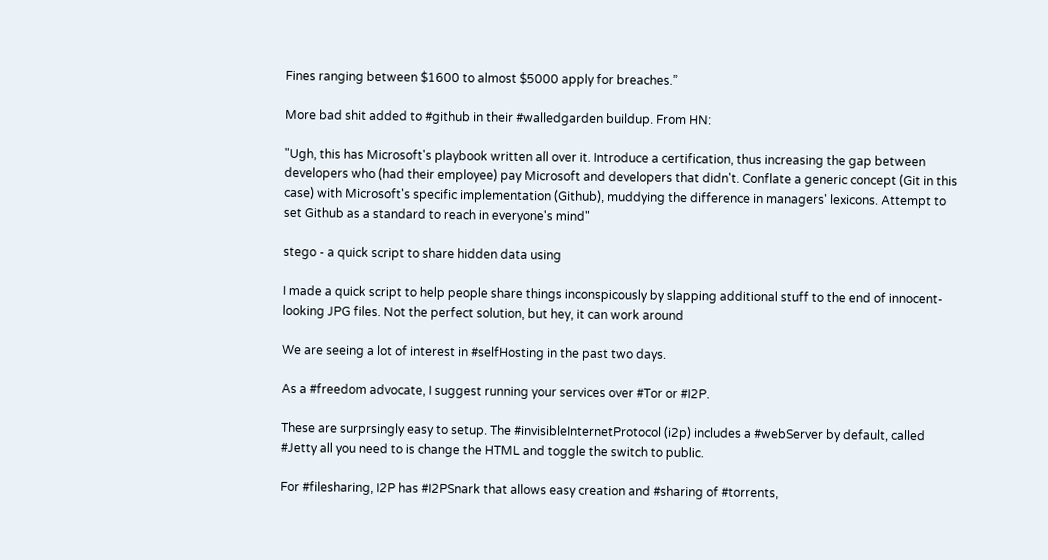Fines ranging between $1600 to almost $5000 apply for breaches.”

More bad shit added to #github in their #walledgarden buildup. From HN:

"Ugh, this has Microsoft's playbook written all over it. Introduce a certification, thus increasing the gap between developers who (had their employee) pay Microsoft and developers that didn't. Conflate a generic concept (Git in this case) with Microsoft's specific implementation (Github), muddying the difference in managers' lexicons. Attempt to set Github as a standard to reach in everyone's mind"

stego - a quick script to share hidden data using

I made a quick script to help people share things inconspicously by slapping additional stuff to the end of innocent-looking JPG files. Not the perfect solution, but hey, it can work around

We are seeing a lot of interest in #selfHosting in the past two days.

As a #freedom advocate, I suggest running your services over #Tor or #I2P.

These are surprsingly easy to setup. The #invisibleInternetProtocol (i2p) includes a #webServer by default, called #Jetty all you need to is change the HTML and toggle the switch to public.

For #filesharing, I2P has #I2PSnark that allows easy creation and #sharing of #torrents,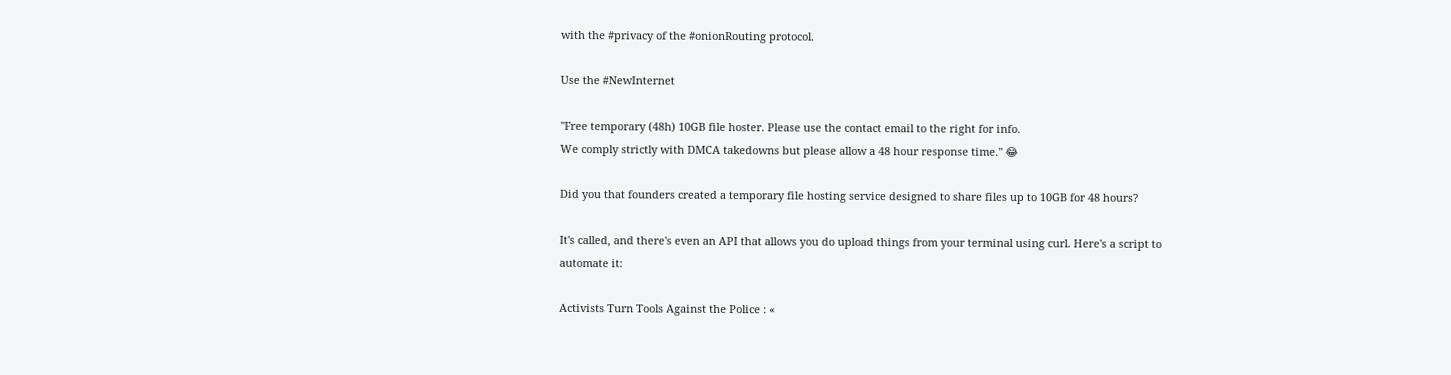with the #privacy of the #onionRouting protocol.

Use the #NewInternet

"Free temporary (48h) 10GB file hoster. Please use the contact email to the right for info.
We comply strictly with DMCA takedowns but please allow a 48 hour response time." 😂

Did you that founders created a temporary file hosting service designed to share files up to 10GB for 48 hours?

It's called, and there's even an API that allows you do upload things from your terminal using curl. Here's a script to automate it:

Activists Turn Tools Against the Police : «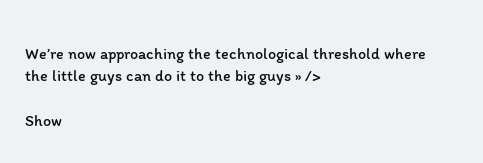We’re now approaching the technological threshold where the little guys can do it to the big guys » />

Show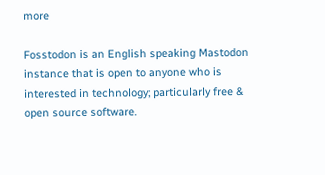more

Fosstodon is an English speaking Mastodon instance that is open to anyone who is interested in technology; particularly free & open source software.